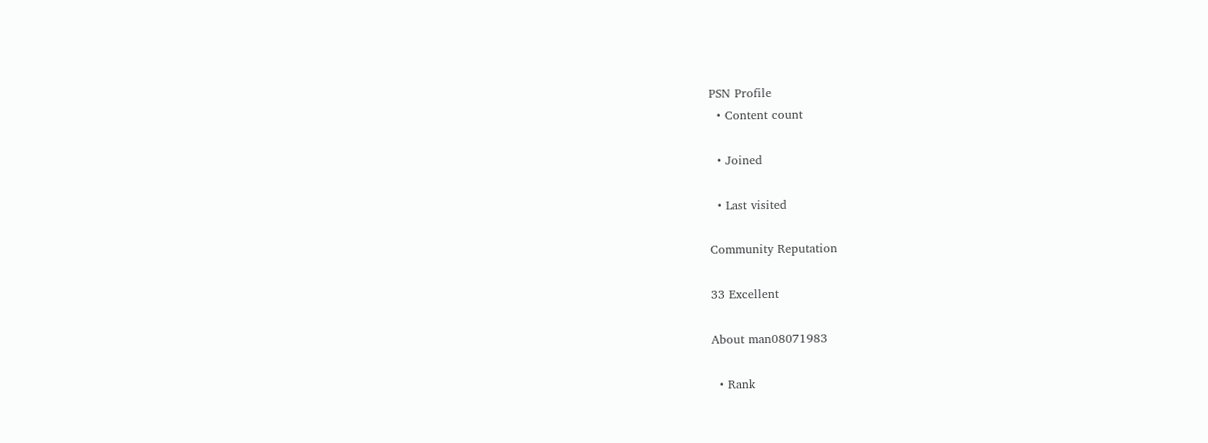PSN Profile
  • Content count

  • Joined

  • Last visited

Community Reputation

33 Excellent

About man08071983

  • Rank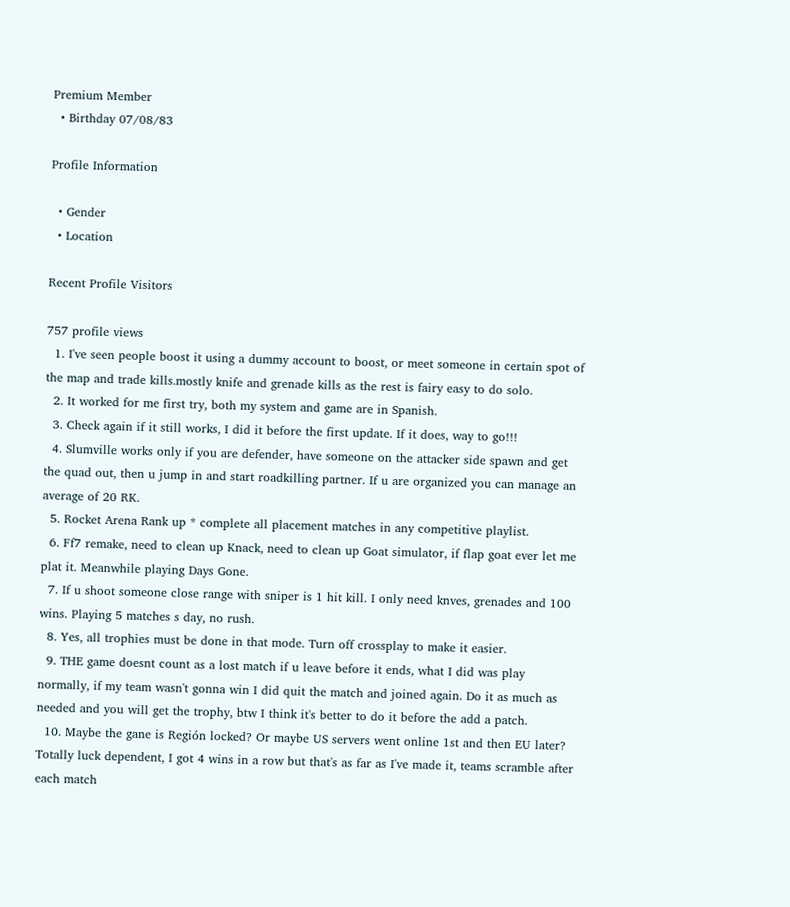Premium Member
  • Birthday 07/08/83

Profile Information

  • Gender
  • Location

Recent Profile Visitors

757 profile views
  1. I've seen people boost it using a dummy account to boost, or meet someone in certain spot of the map and trade kills.mostly knife and grenade kills as the rest is fairy easy to do solo.
  2. It worked for me first try, both my system and game are in Spanish.
  3. Check again if it still works, I did it before the first update. If it does, way to go!!!
  4. Slumville works only if you are defender, have someone on the attacker side spawn and get the quad out, then u jump in and start roadkilling partner. If u are organized you can manage an average of 20 RK.
  5. Rocket Arena Rank up * complete all placement matches in any competitive playlist.
  6. Ff7 remake, need to clean up Knack, need to clean up Goat simulator, if flap goat ever let me plat it. Meanwhile playing Days Gone.
  7. If u shoot someone close range with sniper is 1 hit kill. I only need knves, grenades and 100 wins. Playing 5 matches s day, no rush.
  8. Yes, all trophies must be done in that mode. Turn off crossplay to make it easier.
  9. THE game doesnt count as a lost match if u leave before it ends, what I did was play normally, if my team wasn't gonna win I did quit the match and joined again. Do it as much as needed and you will get the trophy, btw I think it's better to do it before the add a patch.
  10. Maybe the gane is Región locked? Or maybe US servers went online 1st and then EU later? Totally luck dependent, I got 4 wins in a row but that's as far as I've made it, teams scramble after each match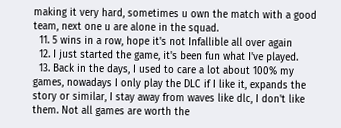making it very hard, sometimes u own the match with a good team, next one u are alone in the squad.
  11. 5 wins in a row, hope it's not Infallible all over again
  12. I just started the game, it's been fun what I've played.
  13. Back in the days, I used to care a lot about 100% my games, nowadays I only play the DLC if I like it, expands the story or similar, I stay away from waves like dlc, I don't like them. Not all games are worth the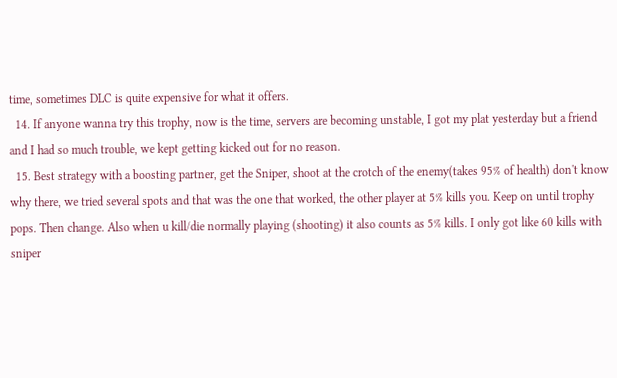time, sometimes DLC is quite expensive for what it offers.
  14. If anyone wanna try this trophy, now is the time, servers are becoming unstable, I got my plat yesterday but a friend and I had so much trouble, we kept getting kicked out for no reason.
  15. Best strategy with a boosting partner, get the Sniper, shoot at the crotch of the enemy(takes 95% of health) don't know why there, we tried several spots and that was the one that worked, the other player at 5% kills you. Keep on until trophy pops. Then change. Also when u kill/die normally playing (shooting) it also counts as 5% kills. I only got like 60 kills with sniper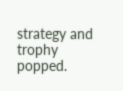strategy and trophy popped.